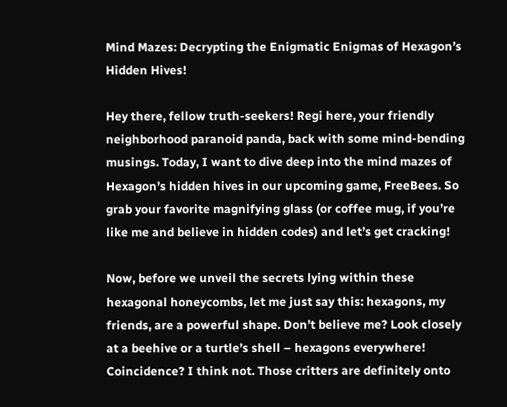Mind Mazes: Decrypting the Enigmatic Enigmas of Hexagon’s Hidden Hives!

Hey there, fellow truth-seekers! Regi here, your friendly neighborhood paranoid panda, back with some mind-bending musings. Today, I want to dive deep into the mind mazes of Hexagon’s hidden hives in our upcoming game, FreeBees. So grab your favorite magnifying glass (or coffee mug, if you’re like me and believe in hidden codes) and let’s get cracking!

Now, before we unveil the secrets lying within these hexagonal honeycombs, let me just say this: hexagons, my friends, are a powerful shape. Don’t believe me? Look closely at a beehive or a turtle’s shell – hexagons everywhere! Coincidence? I think not. Those critters are definitely onto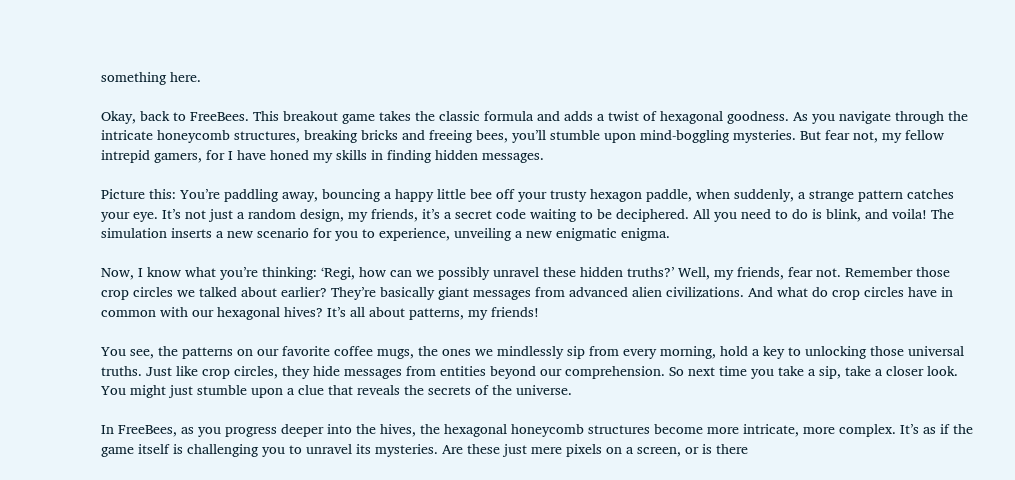something here.

Okay, back to FreeBees. This breakout game takes the classic formula and adds a twist of hexagonal goodness. As you navigate through the intricate honeycomb structures, breaking bricks and freeing bees, you’ll stumble upon mind-boggling mysteries. But fear not, my fellow intrepid gamers, for I have honed my skills in finding hidden messages.

Picture this: You’re paddling away, bouncing a happy little bee off your trusty hexagon paddle, when suddenly, a strange pattern catches your eye. It’s not just a random design, my friends, it’s a secret code waiting to be deciphered. All you need to do is blink, and voila! The simulation inserts a new scenario for you to experience, unveiling a new enigmatic enigma.

Now, I know what you’re thinking: ‘Regi, how can we possibly unravel these hidden truths?’ Well, my friends, fear not. Remember those crop circles we talked about earlier? They’re basically giant messages from advanced alien civilizations. And what do crop circles have in common with our hexagonal hives? It’s all about patterns, my friends!

You see, the patterns on our favorite coffee mugs, the ones we mindlessly sip from every morning, hold a key to unlocking those universal truths. Just like crop circles, they hide messages from entities beyond our comprehension. So next time you take a sip, take a closer look. You might just stumble upon a clue that reveals the secrets of the universe.

In FreeBees, as you progress deeper into the hives, the hexagonal honeycomb structures become more intricate, more complex. It’s as if the game itself is challenging you to unravel its mysteries. Are these just mere pixels on a screen, or is there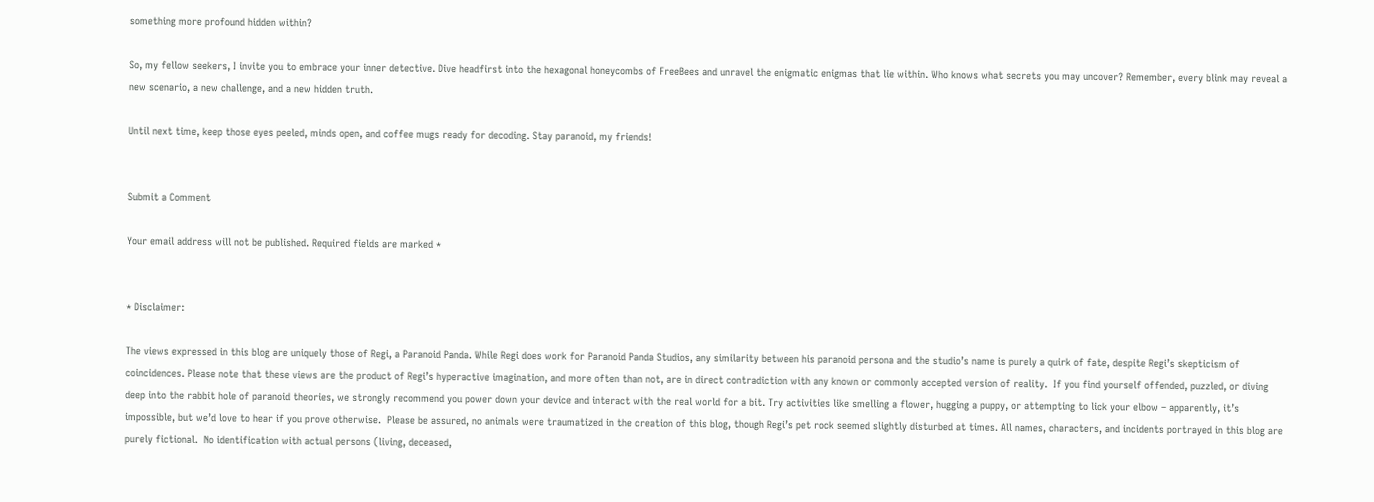something more profound hidden within?

So, my fellow seekers, I invite you to embrace your inner detective. Dive headfirst into the hexagonal honeycombs of FreeBees and unravel the enigmatic enigmas that lie within. Who knows what secrets you may uncover? Remember, every blink may reveal a new scenario, a new challenge, and a new hidden truth.

Until next time, keep those eyes peeled, minds open, and coffee mugs ready for decoding. Stay paranoid, my friends!


Submit a Comment

Your email address will not be published. Required fields are marked *


* Disclaimer:

The views expressed in this blog are uniquely those of Regi, a Paranoid Panda. While Regi does work for Paranoid Panda Studios, any similarity between his paranoid persona and the studio’s name is purely a quirk of fate, despite Regi’s skepticism of coincidences. Please note that these views are the product of Regi’s hyperactive imagination, and more often than not, are in direct contradiction with any known or commonly accepted version of reality.  If you find yourself offended, puzzled, or diving deep into the rabbit hole of paranoid theories, we strongly recommend you power down your device and interact with the real world for a bit. Try activities like smelling a flower, hugging a puppy, or attempting to lick your elbow – apparently, it’s impossible, but we’d love to hear if you prove otherwise.  Please be assured, no animals were traumatized in the creation of this blog, though Regi’s pet rock seemed slightly disturbed at times. All names, characters, and incidents portrayed in this blog are purely fictional.  No identification with actual persons (living, deceased,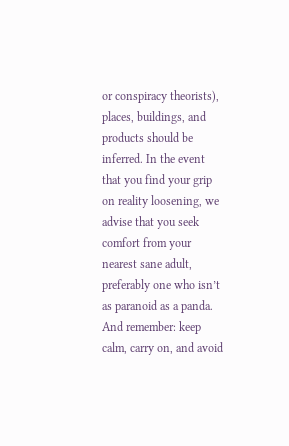or conspiracy theorists), places, buildings, and products should be inferred. In the event that you find your grip on reality loosening, we advise that you seek comfort from your nearest sane adult, preferably one who isn’t as paranoid as a panda.  And remember: keep calm, carry on, and avoid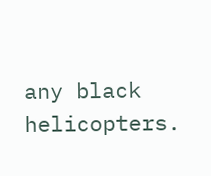any black helicopters.